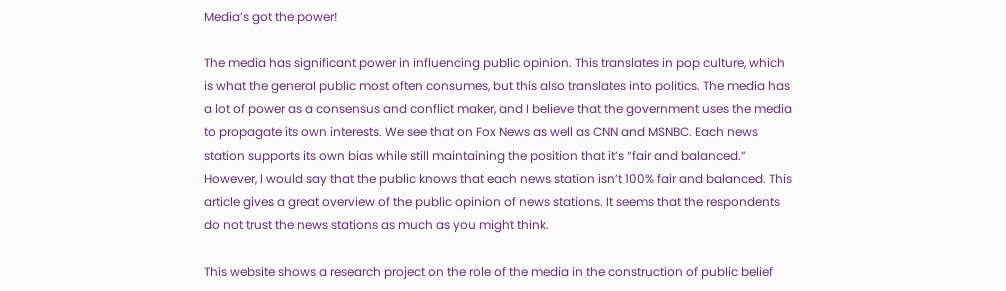Media’s got the power!

The media has significant power in influencing public opinion. This translates in pop culture, which is what the general public most often consumes, but this also translates into politics. The media has a lot of power as a consensus and conflict maker, and I believe that the government uses the media to propagate its own interests. We see that on Fox News as well as CNN and MSNBC. Each news station supports its own bias while still maintaining the position that it’s “fair and balanced.” However, I would say that the public knows that each news station isn’t 100% fair and balanced. This article gives a great overview of the public opinion of news stations. It seems that the respondents do not trust the news stations as much as you might think.

This website shows a research project on the role of the media in the construction of public belief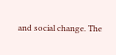and social change. The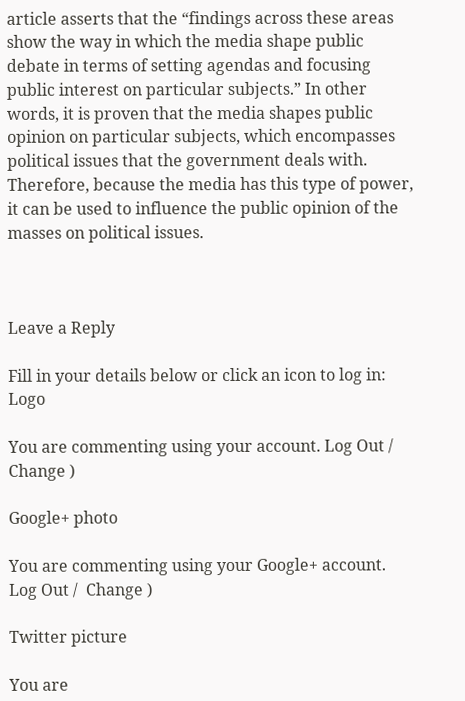article asserts that the “findings across these areas show the way in which the media shape public debate in terms of setting agendas and focusing public interest on particular subjects.” In other words, it is proven that the media shapes public opinion on particular subjects, which encompasses political issues that the government deals with. Therefore, because the media has this type of power, it can be used to influence the public opinion of the masses on political issues.



Leave a Reply

Fill in your details below or click an icon to log in: Logo

You are commenting using your account. Log Out /  Change )

Google+ photo

You are commenting using your Google+ account. Log Out /  Change )

Twitter picture

You are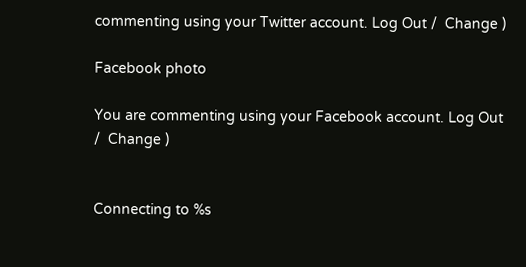commenting using your Twitter account. Log Out /  Change )

Facebook photo

You are commenting using your Facebook account. Log Out /  Change )


Connecting to %s